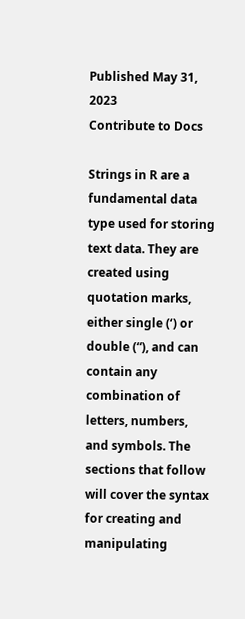Published May 31, 2023
Contribute to Docs

Strings in R are a fundamental data type used for storing text data. They are created using quotation marks, either single (‘) or double (“), and can contain any combination of letters, numbers, and symbols. The sections that follow will cover the syntax for creating and manipulating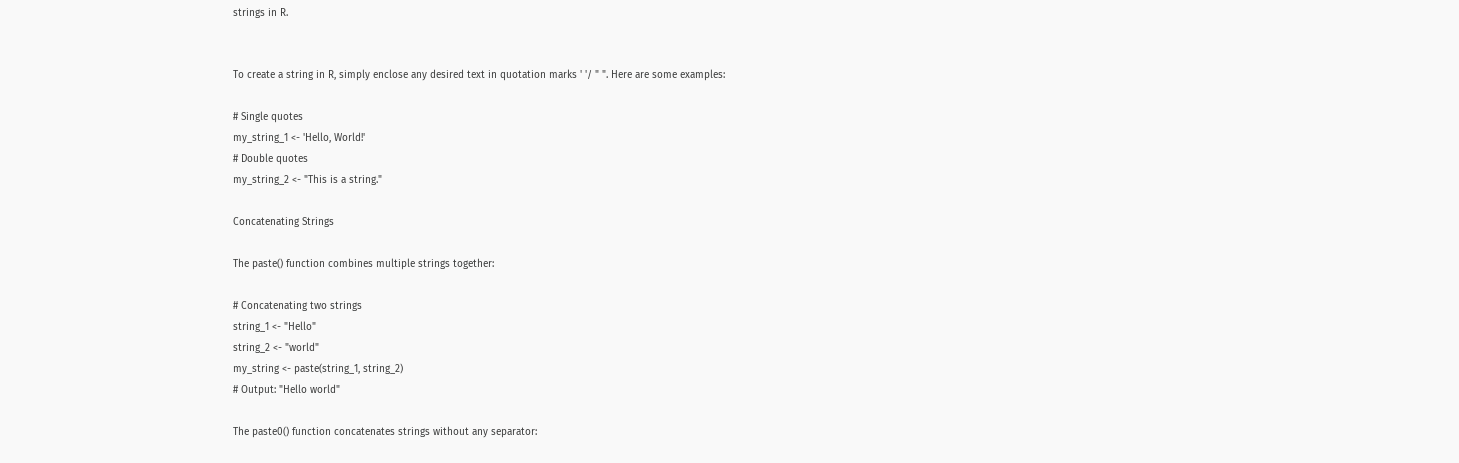strings in R.


To create a string in R, simply enclose any desired text in quotation marks ' '/ " ". Here are some examples:

# Single quotes
my_string_1 <- 'Hello, World!'
# Double quotes
my_string_2 <- "This is a string."

Concatenating Strings

The paste() function combines multiple strings together:

# Concatenating two strings
string_1 <- "Hello"
string_2 <- "world"
my_string <- paste(string_1, string_2)
# Output: "Hello world"

The paste0() function concatenates strings without any separator: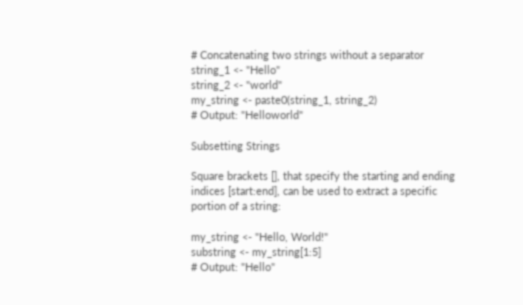# Concatenating two strings without a separator
string_1 <- "Hello"
string_2 <- "world"
my_string <- paste0(string_1, string_2)
# Output: "Helloworld"

Subsetting Strings

Square brackets [], that specify the starting and ending indices [start:end], can be used to extract a specific portion of a string:

my_string <- "Hello, World!"
substring <- my_string[1:5]
# Output: "Hello"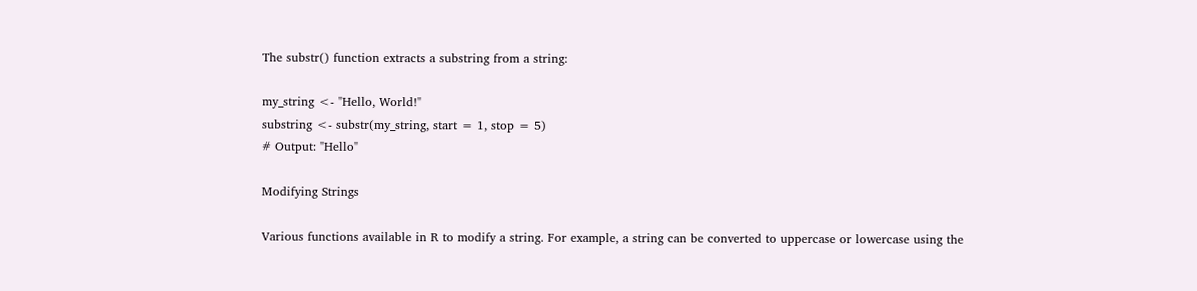The substr() function extracts a substring from a string:

my_string <- "Hello, World!"
substring <- substr(my_string, start = 1, stop = 5)
# Output: "Hello"

Modifying Strings

Various functions available in R to modify a string. For example, a string can be converted to uppercase or lowercase using the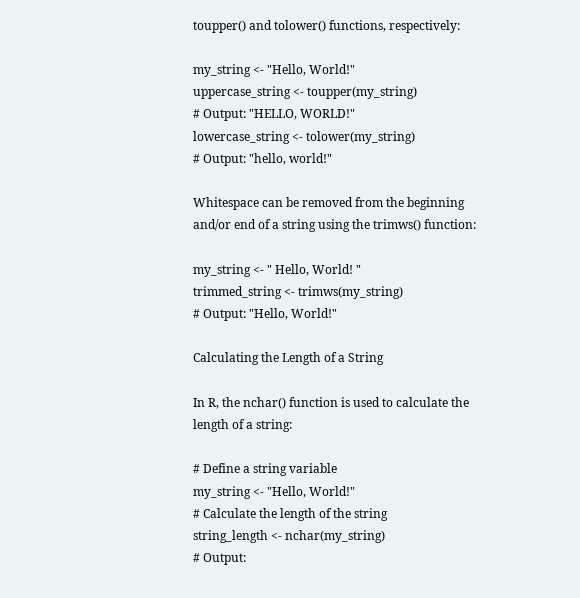toupper() and tolower() functions, respectively:

my_string <- "Hello, World!"
uppercase_string <- toupper(my_string)
# Output: "HELLO, WORLD!"
lowercase_string <- tolower(my_string)
# Output: "hello, world!"

Whitespace can be removed from the beginning and/or end of a string using the trimws() function:

my_string <- " Hello, World! "
trimmed_string <- trimws(my_string)
# Output: "Hello, World!"

Calculating the Length of a String

In R, the nchar() function is used to calculate the length of a string:

# Define a string variable
my_string <- "Hello, World!"
# Calculate the length of the string
string_length <- nchar(my_string)
# Output: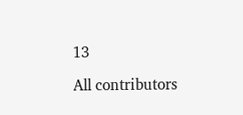13

All contributors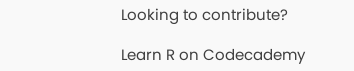Looking to contribute?

Learn R on Codecademy